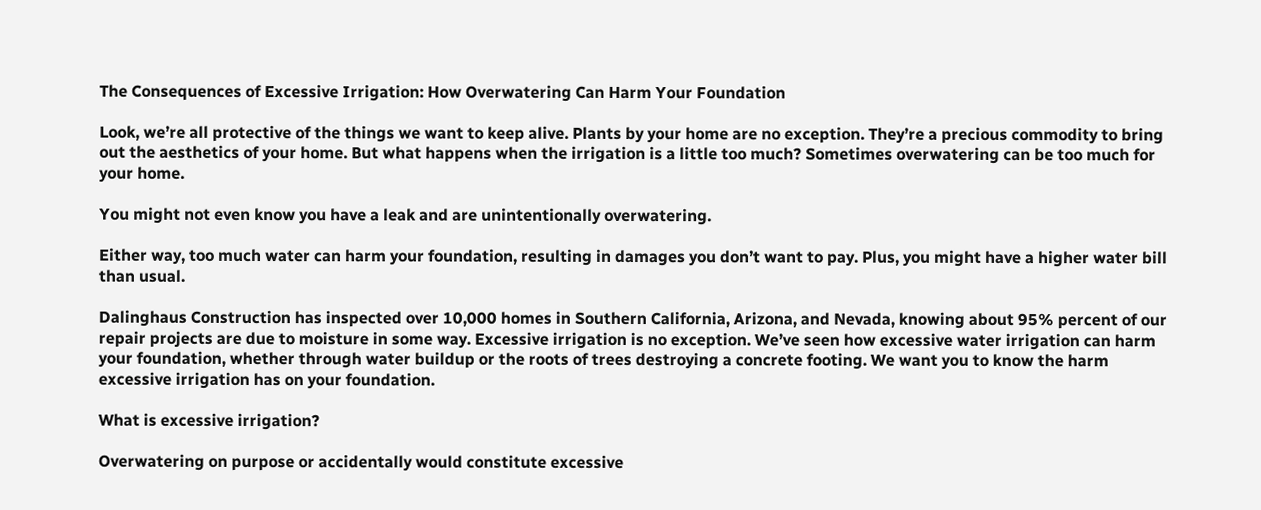The Consequences of Excessive Irrigation: How Overwatering Can Harm Your Foundation

Look, we’re all protective of the things we want to keep alive. Plants by your home are no exception. They’re a precious commodity to bring out the aesthetics of your home. But what happens when the irrigation is a little too much? Sometimes overwatering can be too much for your home.

You might not even know you have a leak and are unintentionally overwatering.

Either way, too much water can harm your foundation, resulting in damages you don’t want to pay. Plus, you might have a higher water bill than usual.

Dalinghaus Construction has inspected over 10,000 homes in Southern California, Arizona, and Nevada, knowing about 95% percent of our repair projects are due to moisture in some way. Excessive irrigation is no exception. We’ve seen how excessive water irrigation can harm your foundation, whether through water buildup or the roots of trees destroying a concrete footing. We want you to know the harm excessive irrigation has on your foundation.

What is excessive irrigation?

Overwatering on purpose or accidentally would constitute excessive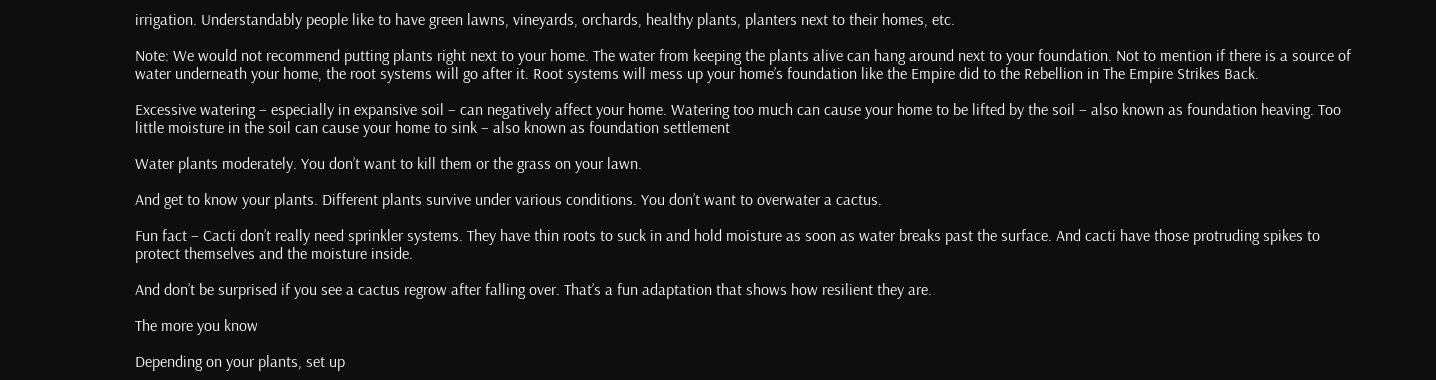irrigation. Understandably people like to have green lawns, vineyards, orchards, healthy plants, planters next to their homes, etc.

Note: We would not recommend putting plants right next to your home. The water from keeping the plants alive can hang around next to your foundation. Not to mention if there is a source of water underneath your home, the root systems will go after it. Root systems will mess up your home’s foundation like the Empire did to the Rebellion in The Empire Strikes Back.

Excessive watering – especially in expansive soil – can negatively affect your home. Watering too much can cause your home to be lifted by the soil – also known as foundation heaving. Too little moisture in the soil can cause your home to sink – also known as foundation settlement

Water plants moderately. You don’t want to kill them or the grass on your lawn.

And get to know your plants. Different plants survive under various conditions. You don’t want to overwater a cactus.

Fun fact – Cacti don’t really need sprinkler systems. They have thin roots to suck in and hold moisture as soon as water breaks past the surface. And cacti have those protruding spikes to protect themselves and the moisture inside.

And don’t be surprised if you see a cactus regrow after falling over. That’s a fun adaptation that shows how resilient they are.

The more you know

Depending on your plants, set up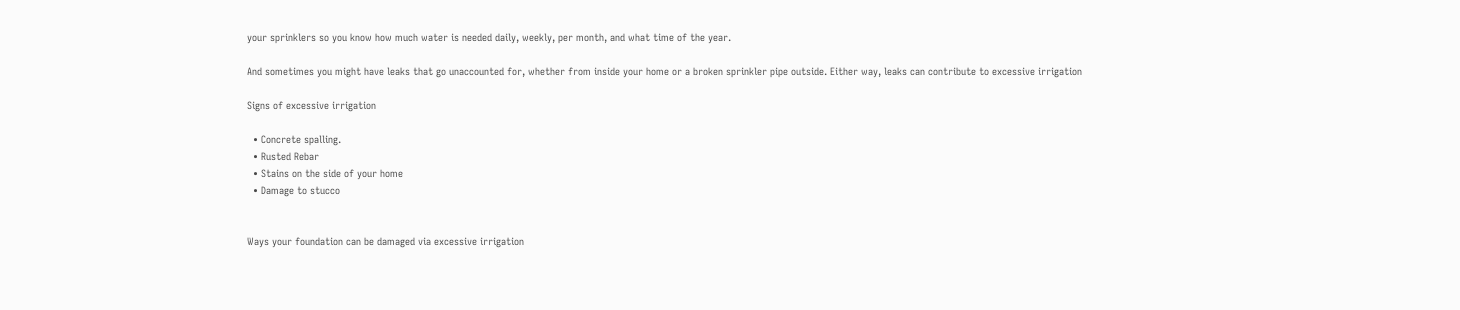your sprinklers so you know how much water is needed daily, weekly, per month, and what time of the year.

And sometimes you might have leaks that go unaccounted for, whether from inside your home or a broken sprinkler pipe outside. Either way, leaks can contribute to excessive irrigation

Signs of excessive irrigation

  • Concrete spalling.
  • Rusted Rebar
  • Stains on the side of your home
  • Damage to stucco


Ways your foundation can be damaged via excessive irrigation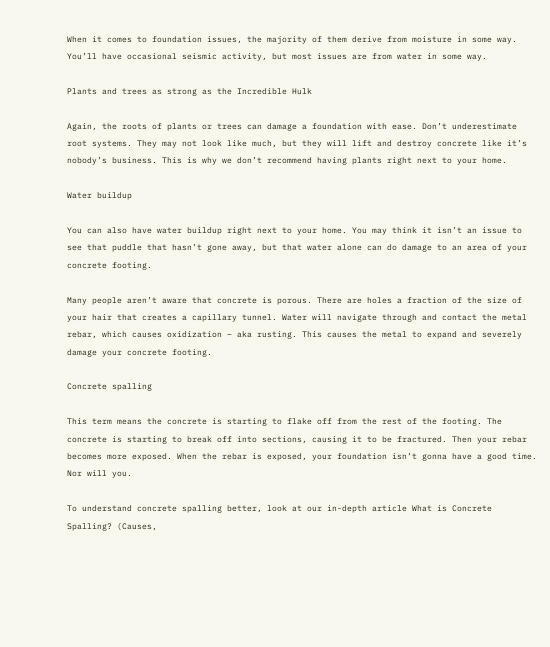When it comes to foundation issues, the majority of them derive from moisture in some way. You’ll have occasional seismic activity, but most issues are from water in some way.

Plants and trees as strong as the Incredible Hulk

Again, the roots of plants or trees can damage a foundation with ease. Don’t underestimate root systems. They may not look like much, but they will lift and destroy concrete like it’s nobody’s business. This is why we don’t recommend having plants right next to your home.

Water buildup

You can also have water buildup right next to your home. You may think it isn’t an issue to see that puddle that hasn’t gone away, but that water alone can do damage to an area of your concrete footing.

Many people aren’t aware that concrete is porous. There are holes a fraction of the size of your hair that creates a capillary tunnel. Water will navigate through and contact the metal rebar, which causes oxidization – aka rusting. This causes the metal to expand and severely damage your concrete footing.

Concrete spalling

This term means the concrete is starting to flake off from the rest of the footing. The concrete is starting to break off into sections, causing it to be fractured. Then your rebar becomes more exposed. When the rebar is exposed, your foundation isn’t gonna have a good time. Nor will you.

To understand concrete spalling better, look at our in-depth article What is Concrete Spalling? (Causes,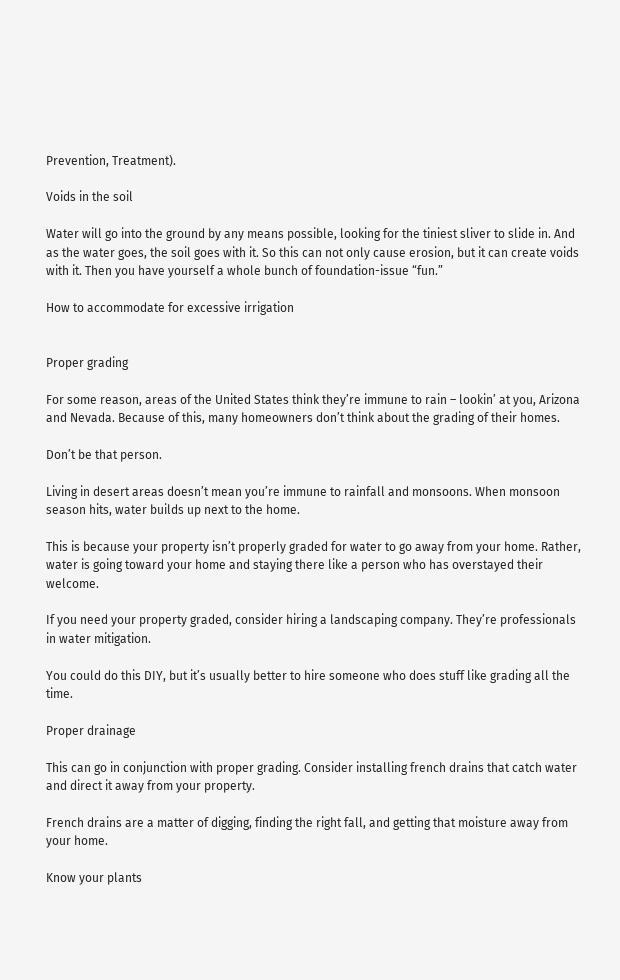Prevention, Treatment).

Voids in the soil

Water will go into the ground by any means possible, looking for the tiniest sliver to slide in. And as the water goes, the soil goes with it. So this can not only cause erosion, but it can create voids with it. Then you have yourself a whole bunch of foundation-issue “fun.”

How to accommodate for excessive irrigation


Proper grading

For some reason, areas of the United States think they’re immune to rain – lookin’ at you, Arizona and Nevada. Because of this, many homeowners don’t think about the grading of their homes.

Don’t be that person.

Living in desert areas doesn’t mean you’re immune to rainfall and monsoons. When monsoon season hits, water builds up next to the home.

This is because your property isn’t properly graded for water to go away from your home. Rather, water is going toward your home and staying there like a person who has overstayed their welcome.

If you need your property graded, consider hiring a landscaping company. They’re professionals in water mitigation.

You could do this DIY, but it’s usually better to hire someone who does stuff like grading all the time.

Proper drainage

This can go in conjunction with proper grading. Consider installing french drains that catch water and direct it away from your property.

French drains are a matter of digging, finding the right fall, and getting that moisture away from your home.

Know your plants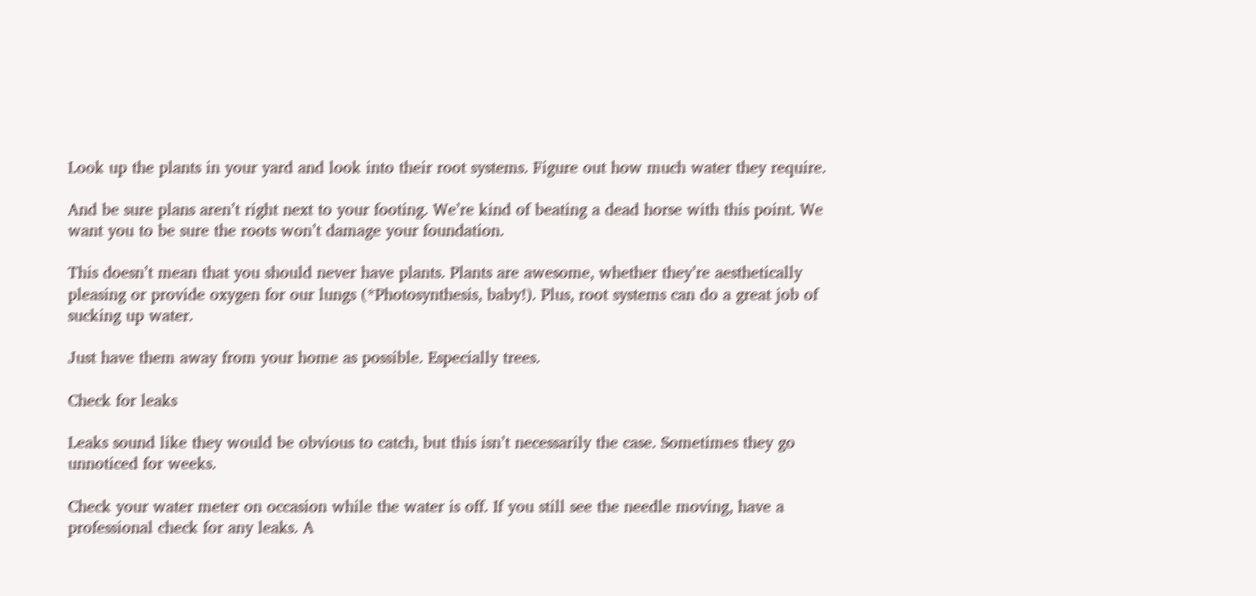Look up the plants in your yard and look into their root systems. Figure out how much water they require.

And be sure plans aren’t right next to your footing. We’re kind of beating a dead horse with this point. We want you to be sure the roots won’t damage your foundation.

This doesn’t mean that you should never have plants. Plants are awesome, whether they’re aesthetically pleasing or provide oxygen for our lungs (*Photosynthesis, baby!). Plus, root systems can do a great job of sucking up water.

Just have them away from your home as possible. Especially trees.

Check for leaks

Leaks sound like they would be obvious to catch, but this isn’t necessarily the case. Sometimes they go unnoticed for weeks.

Check your water meter on occasion while the water is off. If you still see the needle moving, have a professional check for any leaks. A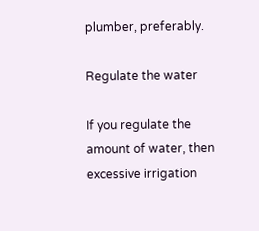plumber, preferably.

Regulate the water

If you regulate the amount of water, then excessive irrigation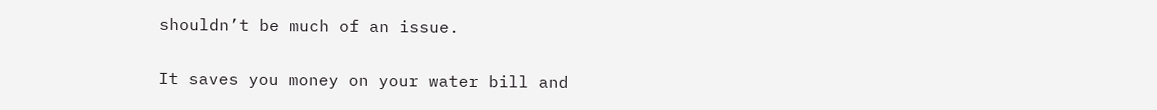shouldn’t be much of an issue.

It saves you money on your water bill and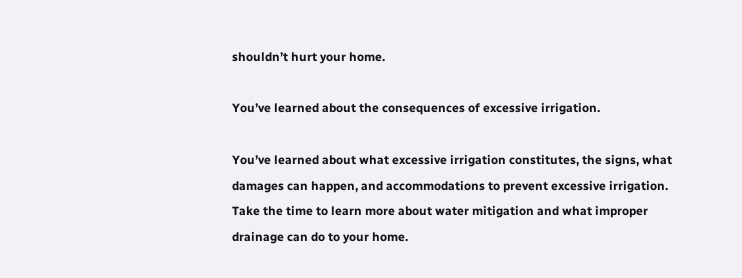shouldn’t hurt your home.

You’ve learned about the consequences of excessive irrigation.

You’ve learned about what excessive irrigation constitutes, the signs, what damages can happen, and accommodations to prevent excessive irrigation. Take the time to learn more about water mitigation and what improper drainage can do to your home.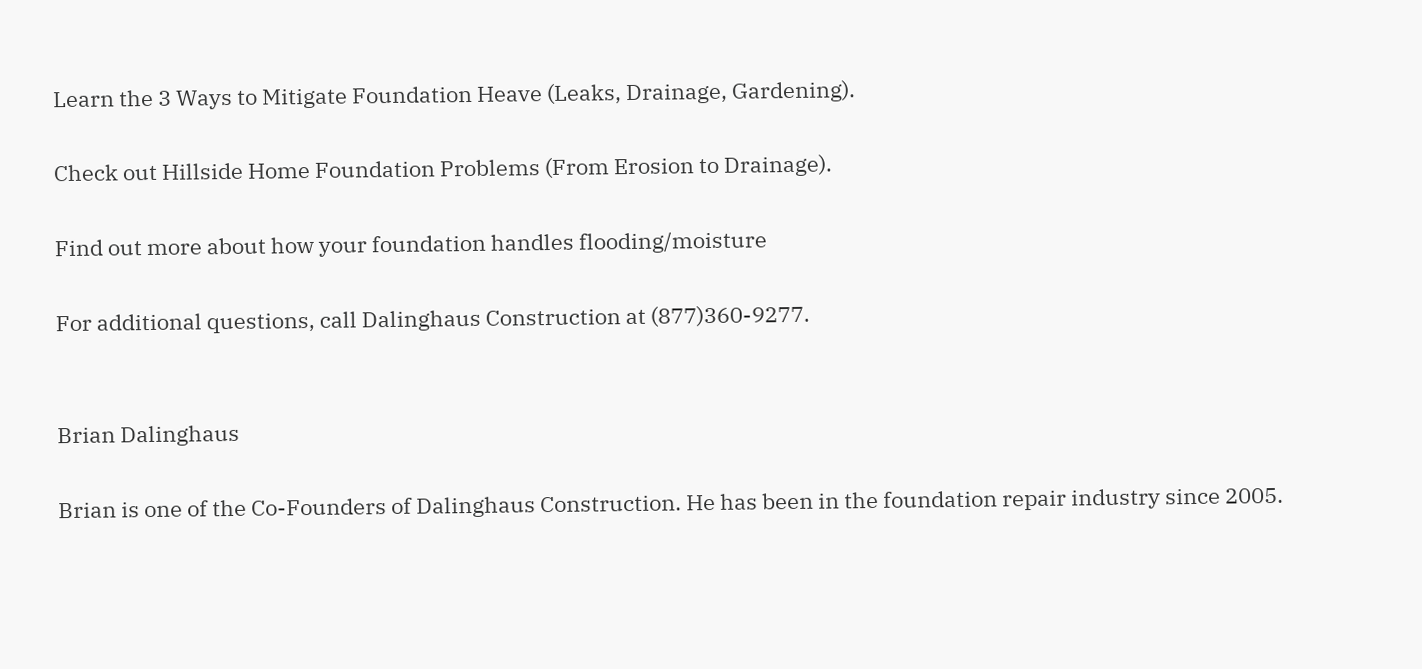Learn the 3 Ways to Mitigate Foundation Heave (Leaks, Drainage, Gardening).

Check out Hillside Home Foundation Problems (From Erosion to Drainage).

Find out more about how your foundation handles flooding/moisture

For additional questions, call Dalinghaus Construction at (877)360-9277.


Brian Dalinghaus

Brian is one of the Co-Founders of Dalinghaus Construction. He has been in the foundation repair industry since 2005.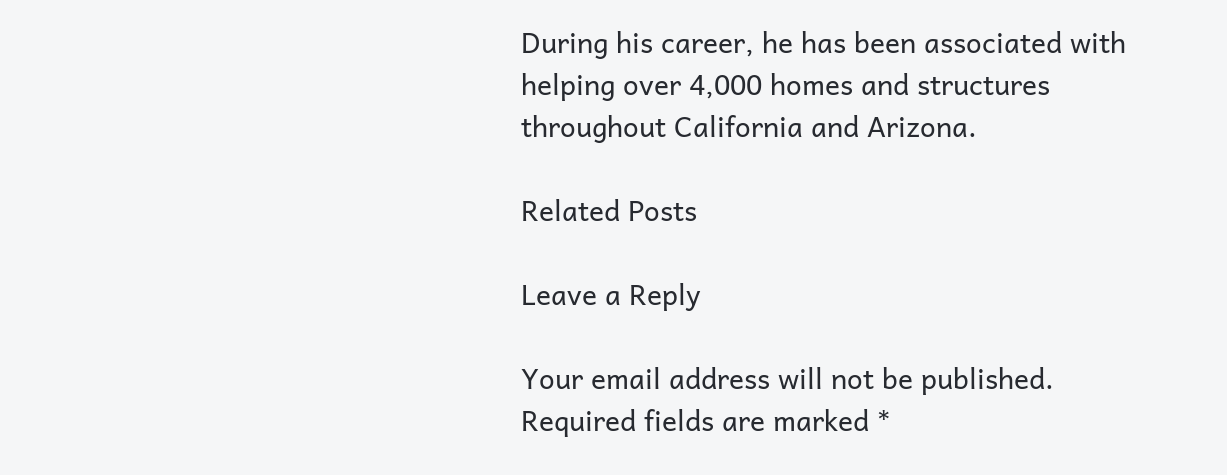During his career, he has been associated with helping over 4,000 homes and structures throughout California and Arizona.

Related Posts

Leave a Reply

Your email address will not be published. Required fields are marked *